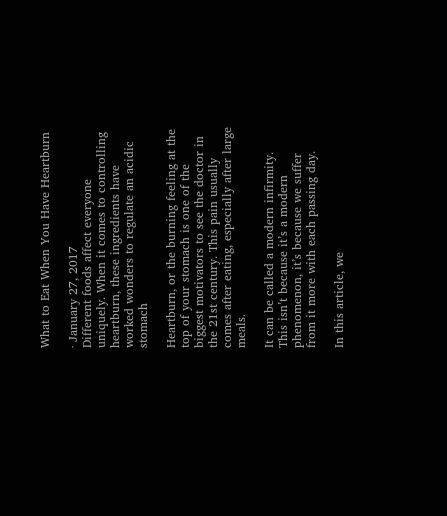What to Eat When You Have Heartburn

· January 27, 2017
Different foods affect everyone uniquely. When it comes to controlling heartburn, these ingredients have worked wonders to regulate an acidic stomach

Heartburn, or the burning feeling at the top of your stomach is one of the biggest motivators to see the doctor in the 21st century. This pain usually comes after eating, especially after large meals.

It can be called a modern infirmity. This isn’t because it’s a modern phenomenon, it’s because we suffer from it more with each passing day.

In this article, we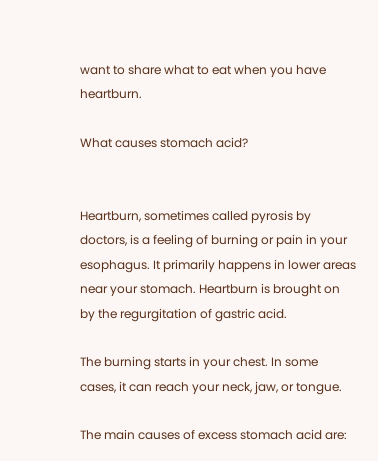want to share what to eat when you have heartburn.

What causes stomach acid?


Heartburn, sometimes called pyrosis by doctors, is a feeling of burning or pain in your esophagus. It primarily happens in lower areas near your stomach. Heartburn is brought on by the regurgitation of gastric acid.

The burning starts in your chest. In some cases, it can reach your neck, jaw, or tongue.

The main causes of excess stomach acid are: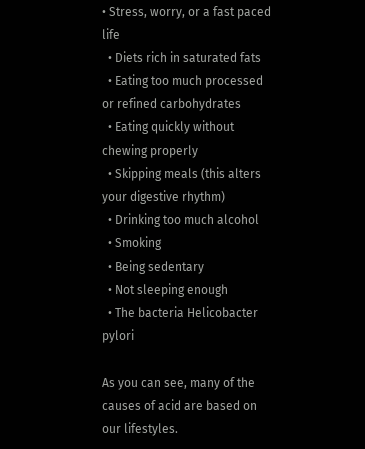• Stress, worry, or a fast paced life
  • Diets rich in saturated fats
  • Eating too much processed or refined carbohydrates
  • Eating quickly without chewing properly
  • Skipping meals (this alters your digestive rhythm)
  • Drinking too much alcohol
  • Smoking
  • Being sedentary
  • Not sleeping enough
  • The bacteria Helicobacter pylori

As you can see, many of the causes of acid are based on our lifestyles.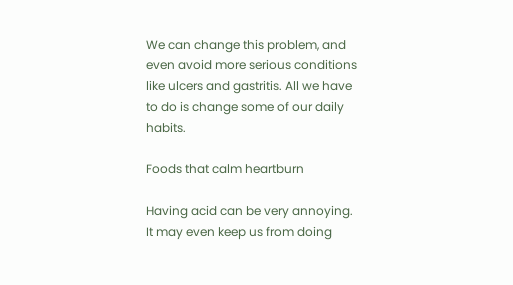We can change this problem, and even avoid more serious conditions like ulcers and gastritis. All we have to do is change some of our daily habits.

Foods that calm heartburn

Having acid can be very annoying. It may even keep us from doing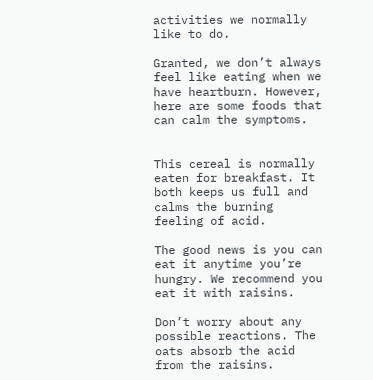activities we normally like to do.

Granted, we don’t always feel like eating when we have heartburn. However, here are some foods that can calm the symptoms.


This cereal is normally eaten for breakfast. It both keeps us full and calms the burning feeling of acid.

The good news is you can eat it anytime you’re hungry. We recommend you eat it with raisins.

Don’t worry about any possible reactions. The oats absorb the acid from the raisins.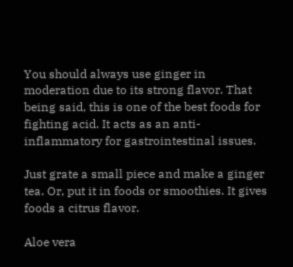You should always use ginger in moderation due to its strong flavor. That being said, this is one of the best foods for fighting acid. It acts as an anti-inflammatory for gastrointestinal issues.

Just grate a small piece and make a ginger tea. Or, put it in foods or smoothies. It gives foods a citrus flavor.

Aloe vera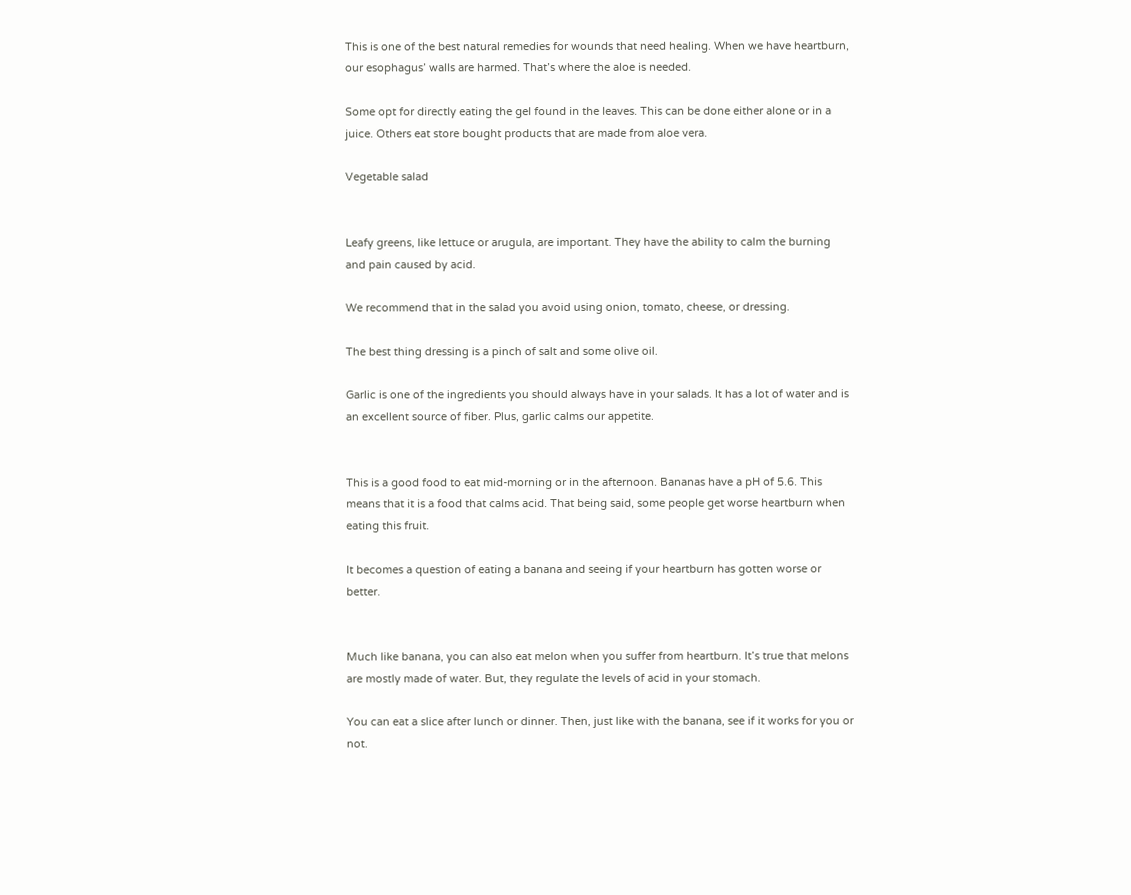This is one of the best natural remedies for wounds that need healing. When we have heartburn, our esophagus’ walls are harmed. That’s where the aloe is needed.

Some opt for directly eating the gel found in the leaves. This can be done either alone or in a juice. Others eat store bought products that are made from aloe vera.

Vegetable salad


Leafy greens, like lettuce or arugula, are important. They have the ability to calm the burning and pain caused by acid.

We recommend that in the salad you avoid using onion, tomato, cheese, or dressing.

The best thing dressing is a pinch of salt and some olive oil.

Garlic is one of the ingredients you should always have in your salads. It has a lot of water and is an excellent source of fiber. Plus, garlic calms our appetite.


This is a good food to eat mid-morning or in the afternoon. Bananas have a pH of 5.6. This means that it is a food that calms acid. That being said, some people get worse heartburn when eating this fruit.

It becomes a question of eating a banana and seeing if your heartburn has gotten worse or better.


Much like banana, you can also eat melon when you suffer from heartburn. It’s true that melons are mostly made of water. But, they regulate the levels of acid in your stomach.

You can eat a slice after lunch or dinner. Then, just like with the banana, see if it works for you or not.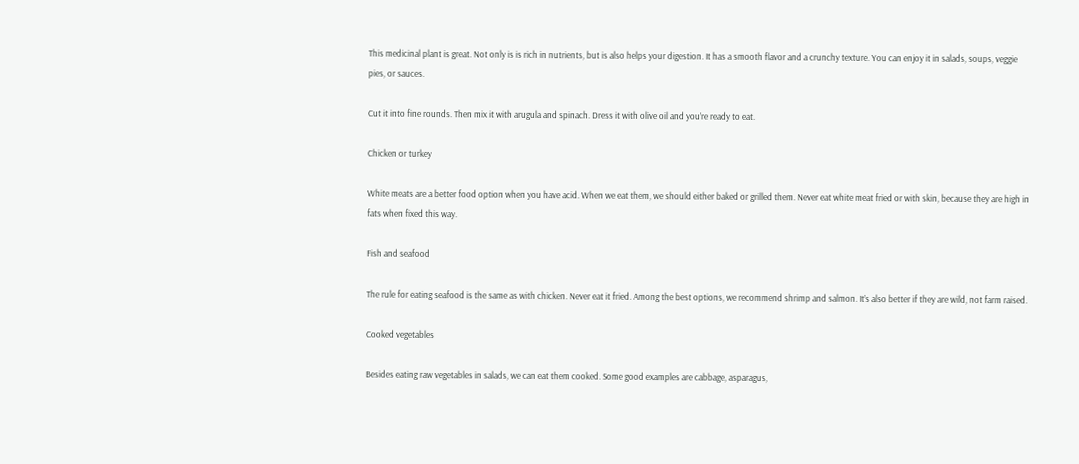This medicinal plant is great. Not only is is rich in nutrients, but is also helps your digestion. It has a smooth flavor and a crunchy texture. You can enjoy it in salads, soups, veggie pies, or sauces.

Cut it into fine rounds. Then mix it with arugula and spinach. Dress it with olive oil and you’re ready to eat.

Chicken or turkey

White meats are a better food option when you have acid. When we eat them, we should either baked or grilled them. Never eat white meat fried or with skin, because they are high in fats when fixed this way.

Fish and seafood

The rule for eating seafood is the same as with chicken. Never eat it fried. Among the best options, we recommend shrimp and salmon. It’s also better if they are wild, not farm raised.

Cooked vegetables

Besides eating raw vegetables in salads, we can eat them cooked. Some good examples are cabbage, asparagus,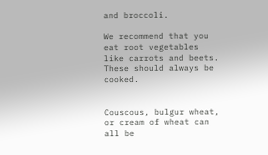and broccoli.

We recommend that you eat root vegetables like carrots and beets. These should always be cooked.


Couscous, bulgur wheat, or cream of wheat can all be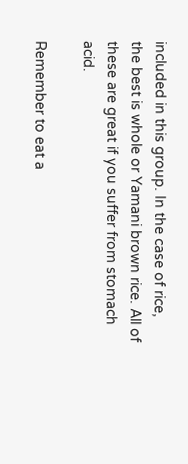included in this group. In the case of rice, the best is whole or Yamani brown rice. All of these are great if you suffer from stomach acid.

Remember to eat a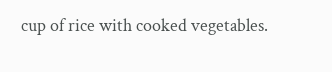cup of rice with cooked vegetables.